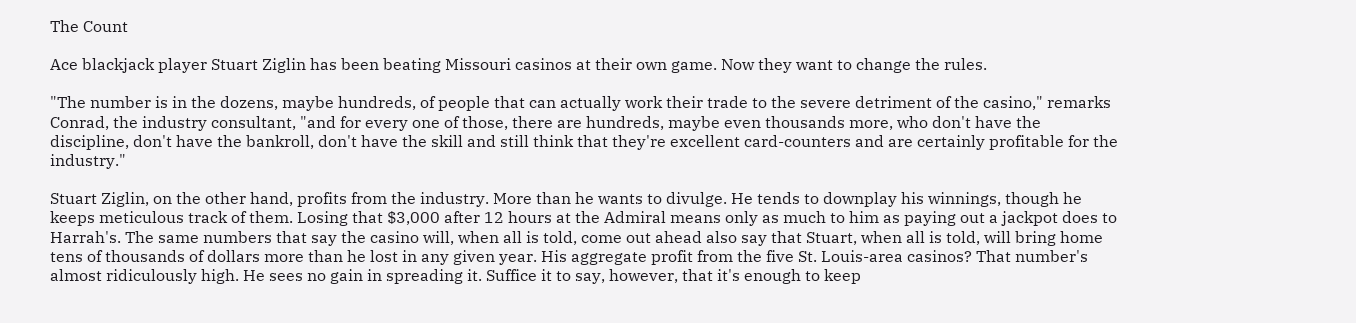The Count

Ace blackjack player Stuart Ziglin has been beating Missouri casinos at their own game. Now they want to change the rules.

"The number is in the dozens, maybe hundreds, of people that can actually work their trade to the severe detriment of the casino," remarks Conrad, the industry consultant, "and for every one of those, there are hundreds, maybe even thousands more, who don't have the discipline, don't have the bankroll, don't have the skill and still think that they're excellent card-counters and are certainly profitable for the industry."

Stuart Ziglin, on the other hand, profits from the industry. More than he wants to divulge. He tends to downplay his winnings, though he keeps meticulous track of them. Losing that $3,000 after 12 hours at the Admiral means only as much to him as paying out a jackpot does to Harrah's. The same numbers that say the casino will, when all is told, come out ahead also say that Stuart, when all is told, will bring home tens of thousands of dollars more than he lost in any given year. His aggregate profit from the five St. Louis-area casinos? That number's almost ridiculously high. He sees no gain in spreading it. Suffice it to say, however, that it's enough to keep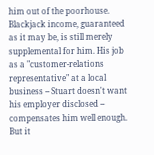him out of the poorhouse. Blackjack income, guaranteed as it may be, is still merely supplemental for him. His job as a "customer-relations representative" at a local business -- Stuart doesn't want his employer disclosed -- compensates him well enough. But it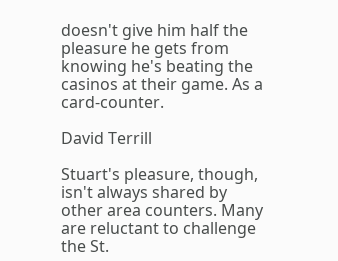doesn't give him half the pleasure he gets from knowing he's beating the casinos at their game. As a card-counter.

David Terrill

Stuart's pleasure, though, isn't always shared by other area counters. Many are reluctant to challenge the St.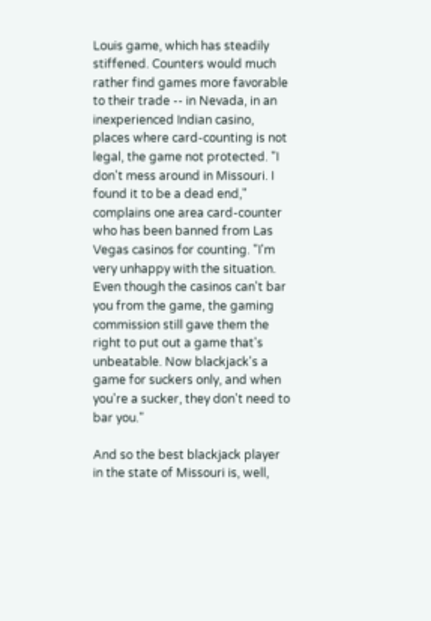Louis game, which has steadily stiffened. Counters would much rather find games more favorable to their trade -- in Nevada, in an inexperienced Indian casino, places where card-counting is not legal, the game not protected. "I don't mess around in Missouri. I found it to be a dead end," complains one area card-counter who has been banned from Las Vegas casinos for counting. "I'm very unhappy with the situation. Even though the casinos can't bar you from the game, the gaming commission still gave them the right to put out a game that's unbeatable. Now blackjack's a game for suckers only, and when you're a sucker, they don't need to bar you."

And so the best blackjack player in the state of Missouri is, well,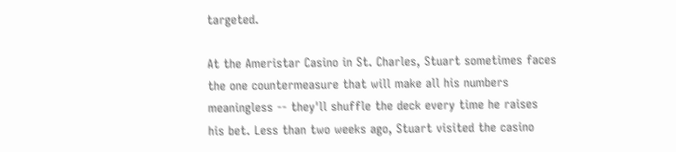targeted.

At the Ameristar Casino in St. Charles, Stuart sometimes faces the one countermeasure that will make all his numbers meaningless -- they'll shuffle the deck every time he raises his bet. Less than two weeks ago, Stuart visited the casino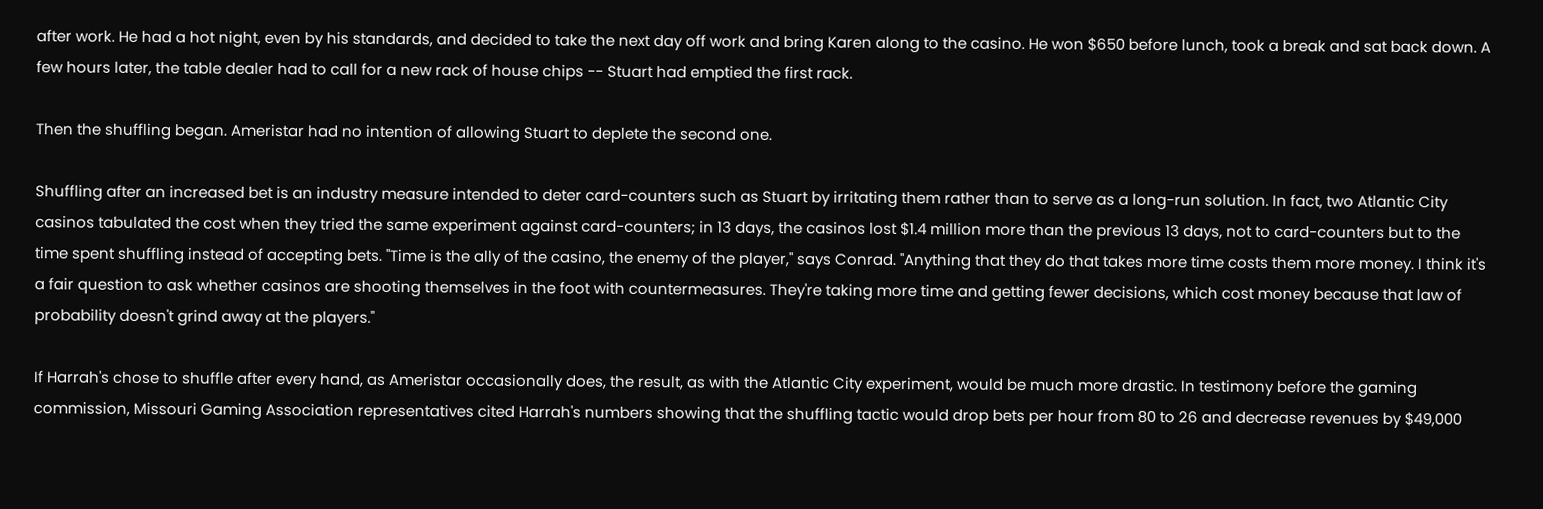after work. He had a hot night, even by his standards, and decided to take the next day off work and bring Karen along to the casino. He won $650 before lunch, took a break and sat back down. A few hours later, the table dealer had to call for a new rack of house chips -- Stuart had emptied the first rack.

Then the shuffling began. Ameristar had no intention of allowing Stuart to deplete the second one.

Shuffling after an increased bet is an industry measure intended to deter card-counters such as Stuart by irritating them rather than to serve as a long-run solution. In fact, two Atlantic City casinos tabulated the cost when they tried the same experiment against card-counters; in 13 days, the casinos lost $1.4 million more than the previous 13 days, not to card-counters but to the time spent shuffling instead of accepting bets. "Time is the ally of the casino, the enemy of the player," says Conrad. "Anything that they do that takes more time costs them more money. I think it's a fair question to ask whether casinos are shooting themselves in the foot with countermeasures. They're taking more time and getting fewer decisions, which cost money because that law of probability doesn't grind away at the players."

If Harrah's chose to shuffle after every hand, as Ameristar occasionally does, the result, as with the Atlantic City experiment, would be much more drastic. In testimony before the gaming commission, Missouri Gaming Association representatives cited Harrah's numbers showing that the shuffling tactic would drop bets per hour from 80 to 26 and decrease revenues by $49,000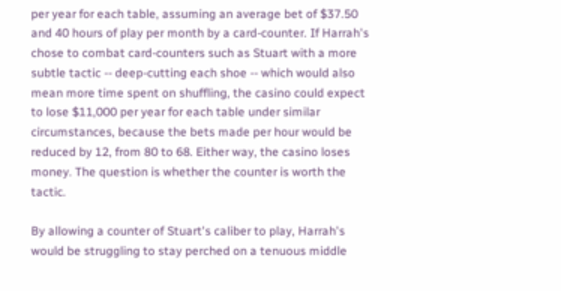per year for each table, assuming an average bet of $37.50 and 40 hours of play per month by a card-counter. If Harrah's chose to combat card-counters such as Stuart with a more subtle tactic -- deep-cutting each shoe -- which would also mean more time spent on shuffling, the casino could expect to lose $11,000 per year for each table under similar circumstances, because the bets made per hour would be reduced by 12, from 80 to 68. Either way, the casino loses money. The question is whether the counter is worth the tactic.

By allowing a counter of Stuart's caliber to play, Harrah's would be struggling to stay perched on a tenuous middle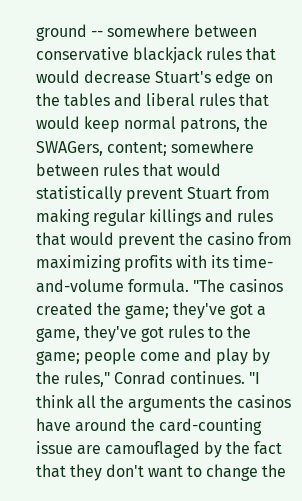ground -- somewhere between conservative blackjack rules that would decrease Stuart's edge on the tables and liberal rules that would keep normal patrons, the SWAGers, content; somewhere between rules that would statistically prevent Stuart from making regular killings and rules that would prevent the casino from maximizing profits with its time-and-volume formula. "The casinos created the game; they've got a game, they've got rules to the game; people come and play by the rules," Conrad continues. "I think all the arguments the casinos have around the card-counting issue are camouflaged by the fact that they don't want to change the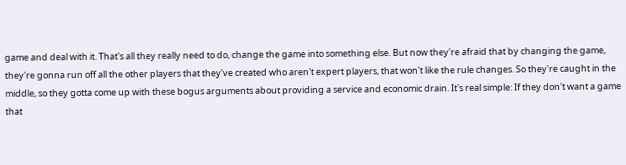game and deal with it. That's all they really need to do, change the game into something else. But now they're afraid that by changing the game, they're gonna run off all the other players that they've created who aren't expert players, that won't like the rule changes. So they're caught in the middle, so they gotta come up with these bogus arguments about providing a service and economic drain. It's real simple: If they don't want a game that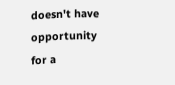doesn't have opportunity for a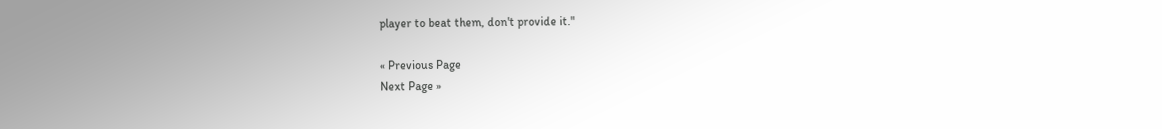player to beat them, don't provide it."

« Previous Page
Next Page »